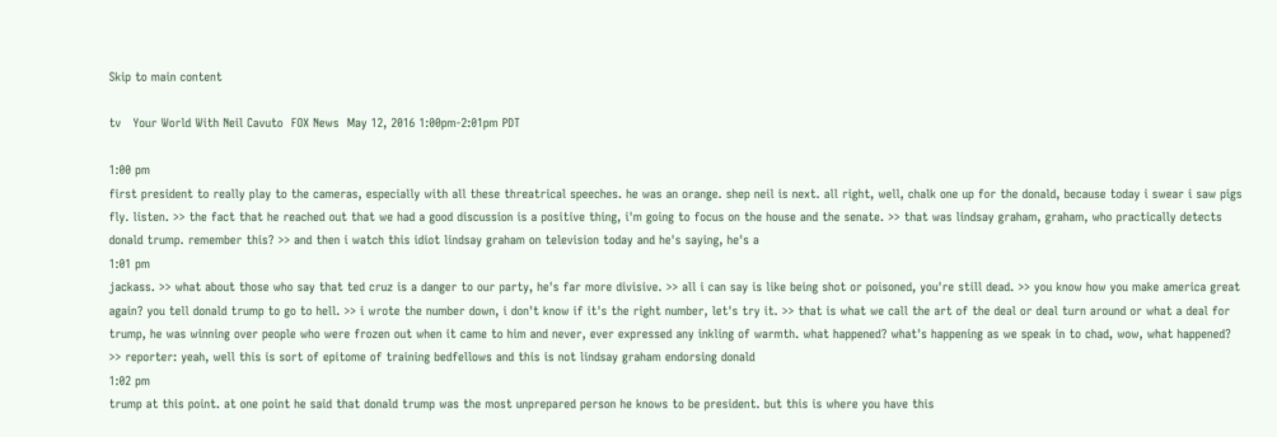Skip to main content

tv   Your World With Neil Cavuto  FOX News  May 12, 2016 1:00pm-2:01pm PDT

1:00 pm
first president to really play to the cameras, especially with all these threatrical speeches. he was an orange. shep neil is next. all right, well, chalk one up for the donald, because today i swear i saw pigs fly. listen. >> the fact that he reached out that we had a good discussion is a positive thing, i'm going to focus on the house and the senate. >> that was lindsay graham, graham, who practically detects donald trump. remember this? >> and then i watch this idiot lindsay graham on television today and he's saying, he's a
1:01 pm
jackass. >> what about those who say that ted cruz is a danger to our party, he's far more divisive. >> all i can say is like being shot or poisoned, you're still dead. >> you know how you make america great again? you tell donald trump to go to hell. >> i wrote the number down, i don't know if it's the right number, let's try it. >> that is what we call the art of the deal or deal turn around or what a deal for trump, he was winning over people who were frozen out when it came to him and never, ever expressed any inkling of warmth. what happened? what's happening as we speak in to chad, wow, what happened? >> reporter: yeah, well this is sort of epitome of training bedfellows and this is not lindsay graham endorsing donald
1:02 pm
trump at this point. at one point he said that donald trump was the most unprepared person he knows to be president. but this is where you have this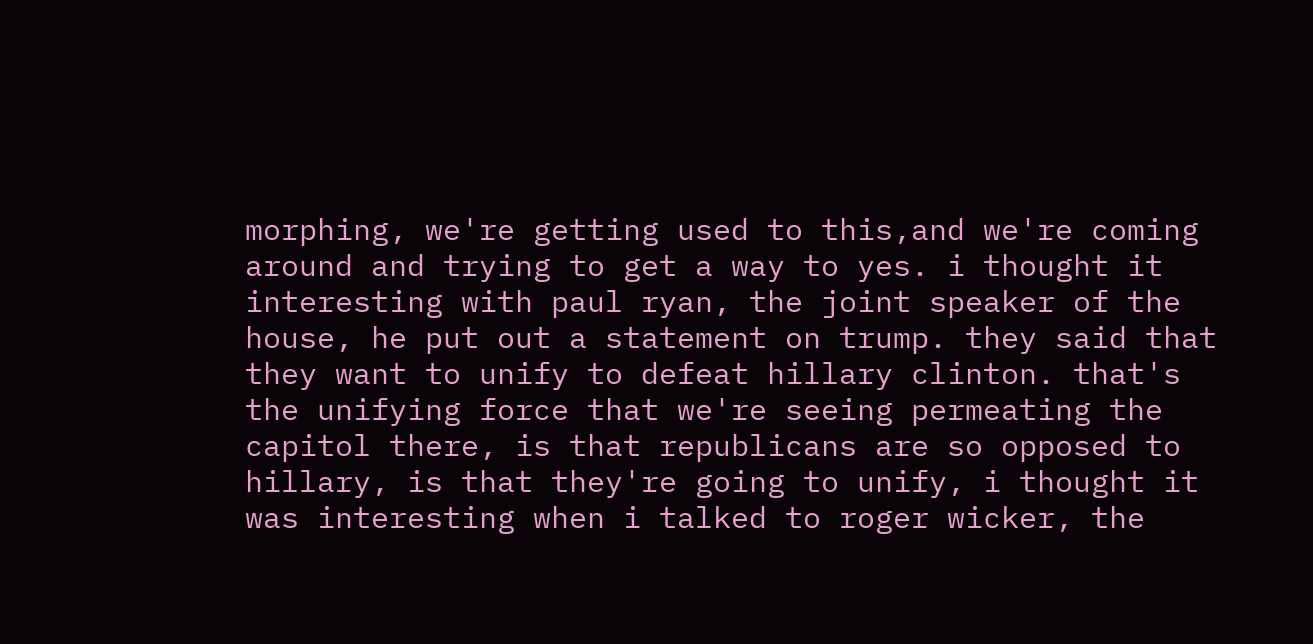morphing, we're getting used to this,and we're coming around and trying to get a way to yes. i thought it interesting with paul ryan, the joint speaker of the house, he put out a statement on trump. they said that they want to unify to defeat hillary clinton. that's the unifying force that we're seeing permeating the capitol there, is that republicans are so opposed to hillary, is that they're going to unify, i thought it was interesting when i talked to roger wicker, the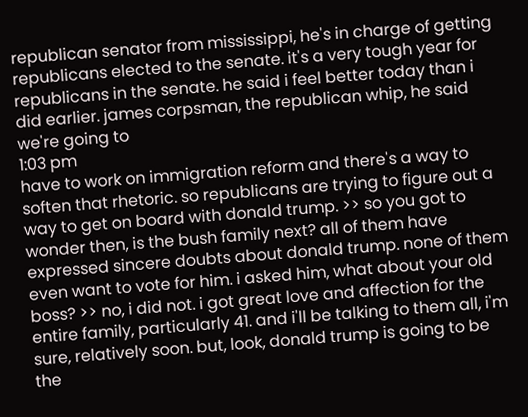republican senator from mississippi, he's in charge of getting republicans elected to the senate. it's a very tough year for republicans in the senate. he said i feel better today than i did earlier. james corpsman, the republican whip, he said we're going to
1:03 pm
have to work on immigration reform and there's a way to soften that rhetoric. so republicans are trying to figure out a way to get on board with donald trump. >> so you got to wonder then, is the bush family next? all of them have expressed sincere doubts about donald trump. none of them even want to vote for him. i asked him, what about your old boss? >> no, i did not. i got great love and affection for the entire family, particularly 41. and i'll be talking to them all, i'm sure, relatively soon. but, look, donald trump is going to be the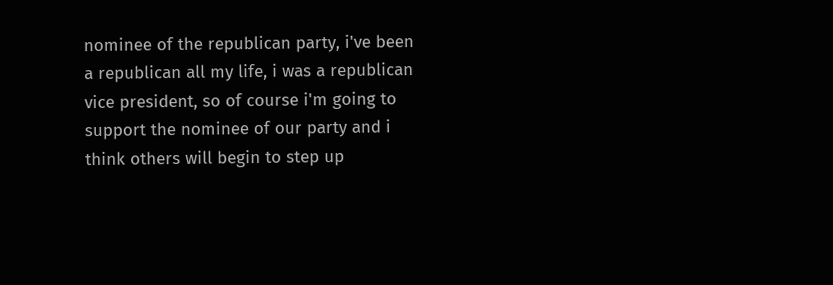nominee of the republican party, i've been a republican all my life, i was a republican vice president, so of course i'm going to support the nominee of our party and i think others will begin to step up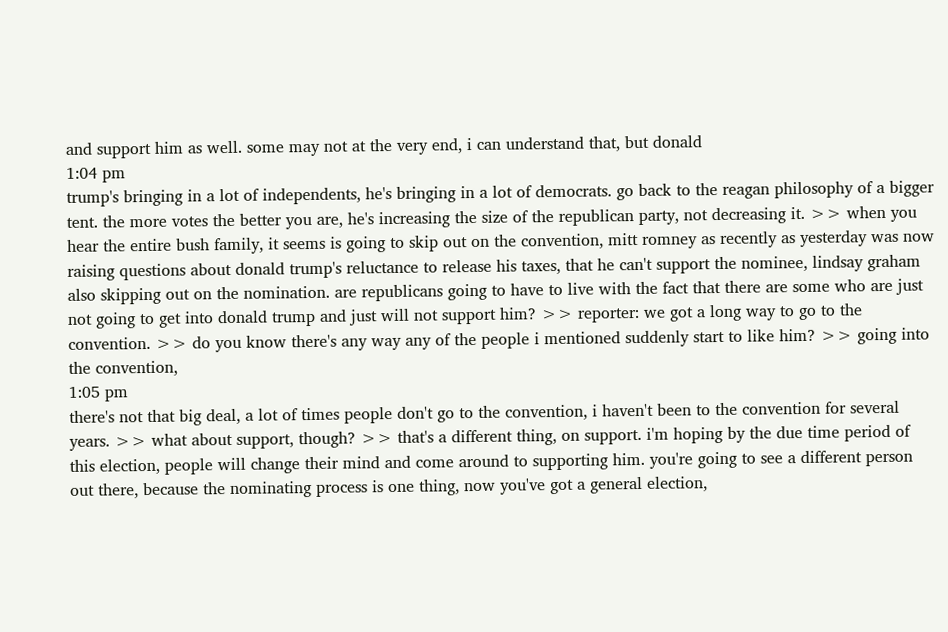and support him as well. some may not at the very end, i can understand that, but donald
1:04 pm
trump's bringing in a lot of independents, he's bringing in a lot of democrats. go back to the reagan philosophy of a bigger tent. the more votes the better you are, he's increasing the size of the republican party, not decreasing it. >> when you hear the entire bush family, it seems is going to skip out on the convention, mitt romney as recently as yesterday was now raising questions about donald trump's reluctance to release his taxes, that he can't support the nominee, lindsay graham also skipping out on the nomination. are republicans going to have to live with the fact that there are some who are just not going to get into donald trump and just will not support him? >> reporter: we got a long way to go to the convention. >> do you know there's any way any of the people i mentioned suddenly start to like him? >> going into the convention,
1:05 pm
there's not that big deal, a lot of times people don't go to the convention, i haven't been to the convention for several years. >> what about support, though? >> that's a different thing, on support. i'm hoping by the due time period of this election, people will change their mind and come around to supporting him. you're going to see a different person out there, because the nominating process is one thing, now you've got a general election,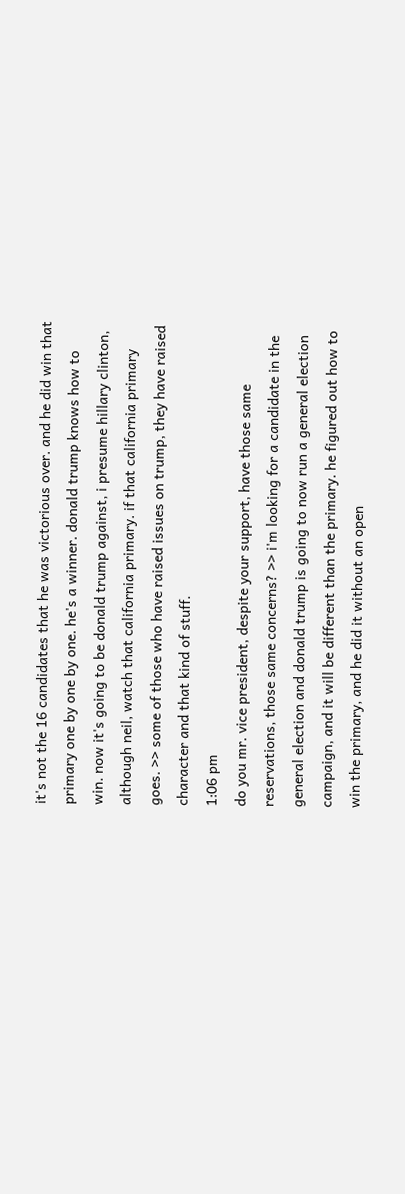it's not the 16 candidates that he was victorious over. and he did win that primary one by one by one. he's a winner. donald trump knows how to win. now it's going to be donald trump against, i presume hillary clinton, although neil, watch that california primary. if that california primary goes. >> some of those who have raised issues on trump, they have raised character and that kind of stuff.
1:06 pm
do you mr. vice president, despite your support, have those same reservations, those same concerns? >> i'm looking for a candidate in the general election and donald trump is going to now run a general election campaign, and it will be different than the primary. he figured out how to win the primary, and he did it without an open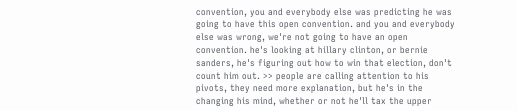convention, you and everybody else was predicting he was going to have this open convention. and you and everybody else was wrong, we're not going to have an open convention. he's looking at hillary clinton, or bernie sanders, he's figuring out how to win that election, don't count him out. >> people are calling attention to his pivots, they need more explanation, but he's in the changing his mind, whether or not he'll tax the upper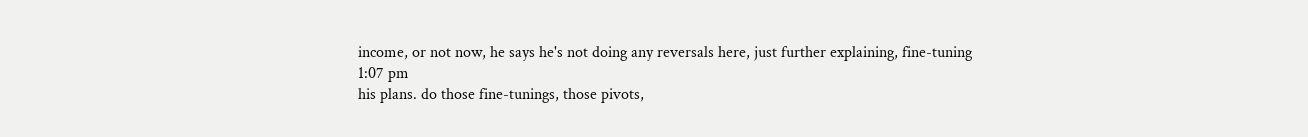income, or not now, he says he's not doing any reversals here, just further explaining, fine-tuning
1:07 pm
his plans. do those fine-tunings, those pivots,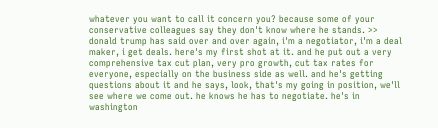whatever you want to call it concern you? because some of your conservative colleagues say they don't know where he stands. >> donald trump has said over and over again, i'm a negotiator, i'm a deal maker, i get deals. here's my first shot at it. and he put out a very comprehensive tax cut plan, very pro growth, cut tax rates for everyone, especially on the business side as well. and he's getting questions about it and he says, look, that's my going in position, we'll see where we come out. he knows he has to negotiate. he's in washington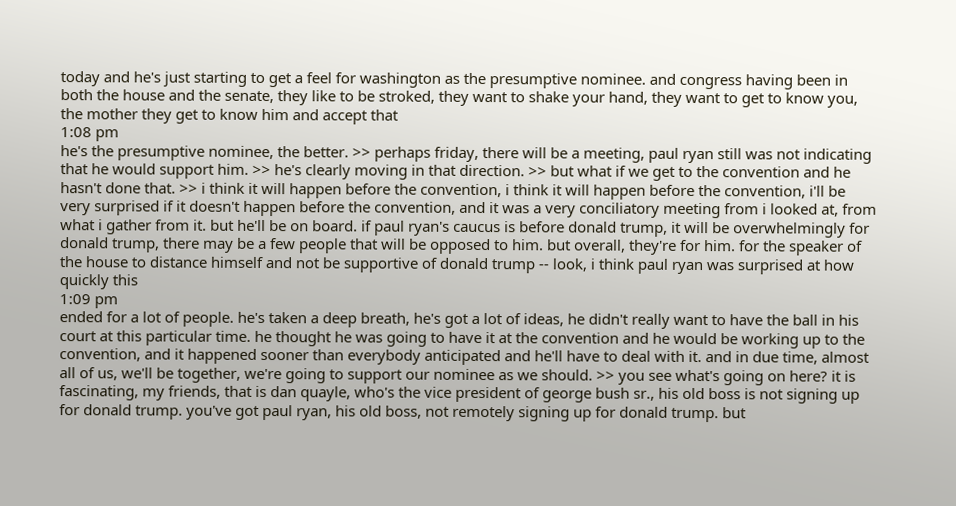today and he's just starting to get a feel for washington as the presumptive nominee. and congress having been in both the house and the senate, they like to be stroked, they want to shake your hand, they want to get to know you, the mother they get to know him and accept that
1:08 pm
he's the presumptive nominee, the better. >> perhaps friday, there will be a meeting, paul ryan still was not indicating that he would support him. >> he's clearly moving in that direction. >> but what if we get to the convention and he hasn't done that. >> i think it will happen before the convention, i think it will happen before the convention, i'll be very surprised if it doesn't happen before the convention, and it was a very conciliatory meeting from i looked at, from what i gather from it. but he'll be on board. if paul ryan's caucus is before donald trump, it will be overwhelmingly for donald trump, there may be a few people that will be opposed to him. but overall, they're for him. for the speaker of the house to distance himself and not be supportive of donald trump -- look, i think paul ryan was surprised at how quickly this
1:09 pm
ended for a lot of people. he's taken a deep breath, he's got a lot of ideas, he didn't really want to have the ball in his court at this particular time. he thought he was going to have it at the convention and he would be working up to the convention, and it happened sooner than everybody anticipated and he'll have to deal with it. and in due time, almost all of us, we'll be together, we're going to support our nominee as we should. >> you see what's going on here? it is fascinating, my friends, that is dan quayle, who's the vice president of george bush sr., his old boss is not signing up for donald trump. you've got paul ryan, his old boss, not remotely signing up for donald trump. but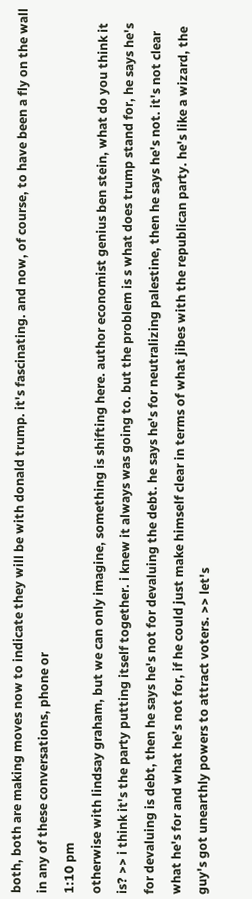both, both are making moves now to indicate they will be with donald trump. it's fascinating. and now, of course, to have been a fly on the wall in any of these conversations, phone or
1:10 pm
otherwise with lindsay graham, but we can only imagine, something is shifting here. author economist genius ben stein, what do you think it is? >> i think it's the party putting itself together. i knew it always was going to. but the problem is s what does trump stand for, he says he's for devaluing is debt, then he says he's not for devaluing the debt. he says he's for neutralizing palestine, then he says he's not. it's not clear what he's for and what he's not for, if he could just make himself clear in terms of what jibes with the republican party. he's like a wizard, the guy's got unearthly powers to attract voters. >> let's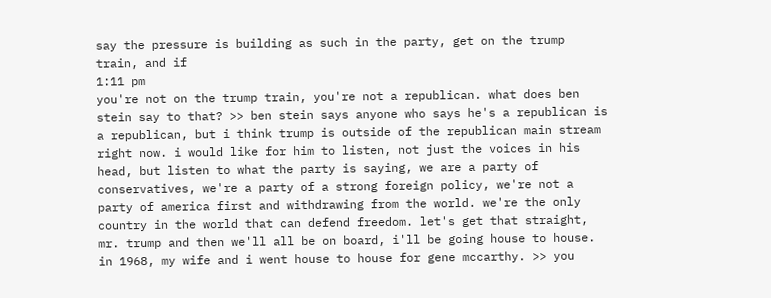say the pressure is building as such in the party, get on the trump train, and if
1:11 pm
you're not on the trump train, you're not a republican. what does ben stein say to that? >> ben stein says anyone who says he's a republican is a republican, but i think trump is outside of the republican main stream right now. i would like for him to listen, not just the voices in his head, but listen to what the party is saying, we are a party of conservatives, we're a party of a strong foreign policy, we're not a party of america first and withdrawing from the world. we're the only country in the world that can defend freedom. let's get that straight, mr. trump and then we'll all be on board, i'll be going house to house. in 1968, my wife and i went house to house for gene mccarthy. >> you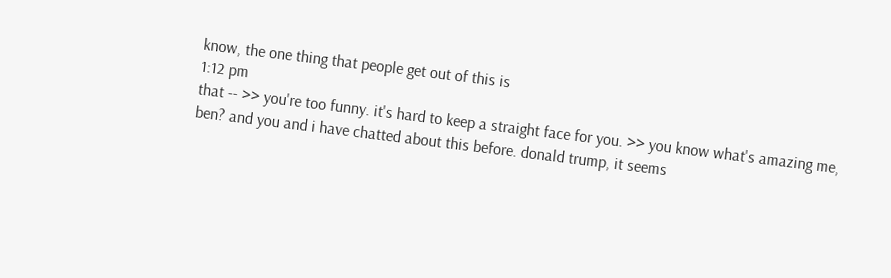know, the one thing that people get out of this is
1:12 pm
that -- >> you're too funny. it's hard to keep a straight face for you. >> you know what's amazing me, ben? and you and i have chatted about this before. donald trump, it seems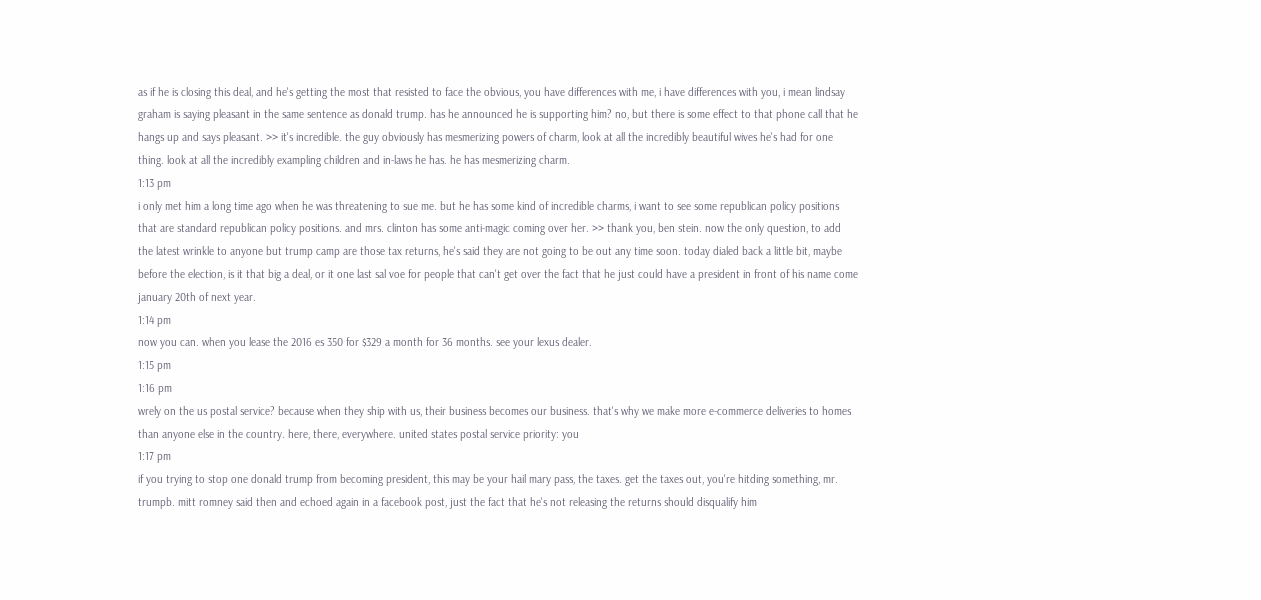as if he is closing this deal, and he's getting the most that resisted to face the obvious, you have differences with me, i have differences with you, i mean lindsay graham is saying pleasant in the same sentence as donald trump. has he announced he is supporting him? no, but there is some effect to that phone call that he hangs up and says pleasant. >> it's incredible. the guy obviously has mesmerizing powers of charm, look at all the incredibly beautiful wives he's had for one thing. look at all the incredibly exampling children and in-laws he has. he has mesmerizing charm.
1:13 pm
i only met him a long time ago when he was threatening to sue me. but he has some kind of incredible charms, i want to see some republican policy positions that are standard republican policy positions. and mrs. clinton has some anti-magic coming over her. >> thank you, ben stein. now the only question, to add the latest wrinkle to anyone but trump camp are those tax returns, he's said they are not going to be out any time soon. today dialed back a little bit, maybe before the election, is it that big a deal, or it one last sal voe for people that can't get over the fact that he just could have a president in front of his name come january 20th of next year.
1:14 pm
now you can. when you lease the 2016 es 350 for $329 a month for 36 months. see your lexus dealer.
1:15 pm
1:16 pm
wrely on the us postal service? because when they ship with us, their business becomes our business. that's why we make more e-commerce deliveries to homes than anyone else in the country. here, there, everywhere. united states postal service priority: you
1:17 pm
if you trying to stop one donald trump from becoming president, this may be your hail mary pass, the taxes. get the taxes out, you're hitding something, mr. trumpb. mitt romney said then and echoed again in a facebook post, just the fact that he's not releasing the returns should disqualify him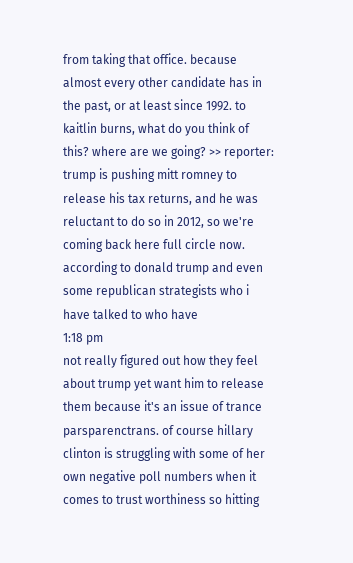from taking that office. because almost every other candidate has in the past, or at least since 1992. to kaitlin burns, what do you think of this? where are we going? >> reporter: trump is pushing mitt romney to release his tax returns, and he was reluctant to do so in 2012, so we're coming back here full circle now. according to donald trump and even some republican strategists who i have talked to who have
1:18 pm
not really figured out how they feel about trump yet want him to release them because it's an issue of trance parsparenctrans. of course hillary clinton is struggling with some of her own negative poll numbers when it comes to trust worthiness so hitting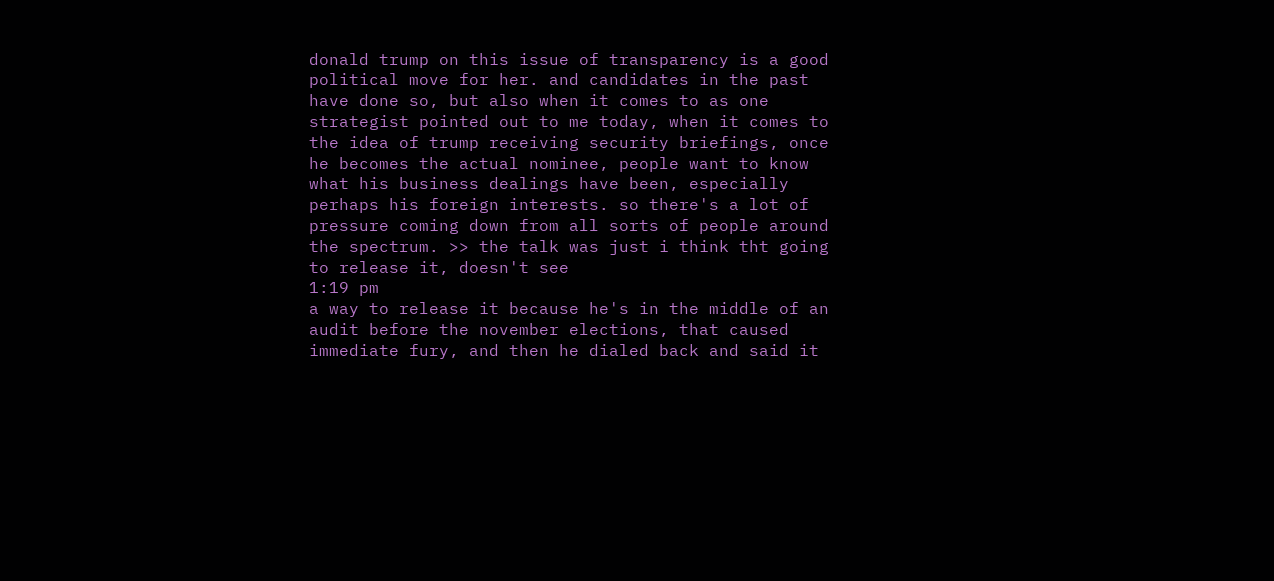donald trump on this issue of transparency is a good political move for her. and candidates in the past have done so, but also when it comes to as one strategist pointed out to me today, when it comes to the idea of trump receiving security briefings, once he becomes the actual nominee, people want to know what his business dealings have been, especially perhaps his foreign interests. so there's a lot of pressure coming down from all sorts of people around the spectrum. >> the talk was just i think tht going to release it, doesn't see
1:19 pm
a way to release it because he's in the middle of an audit before the november elections, that caused immediate fury, and then he dialed back and said it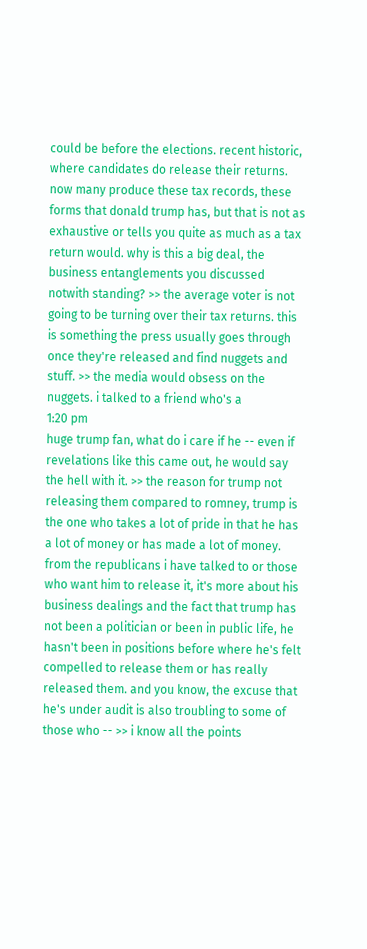could be before the elections. recent historic, where candidates do release their returns. now many produce these tax records, these forms that donald trump has, but that is not as exhaustive or tells you quite as much as a tax return would. why is this a big deal, the business entanglements you discussed notwith standing? >> the average voter is not going to be turning over their tax returns. this is something the press usually goes through once they're released and find nuggets and stuff. >> the media would obsess on the nuggets. i talked to a friend who's a
1:20 pm
huge trump fan, what do i care if he -- even if revelations like this came out, he would say the hell with it. >> the reason for trump not releasing them compared to romney, trump is the one who takes a lot of pride in that he has a lot of money or has made a lot of money. from the republicans i have talked to or those who want him to release it, it's more about his business dealings and the fact that trump has not been a politician or been in public life, he hasn't been in positions before where he's felt compelled to release them or has really released them. and you know, the excuse that he's under audit is also troubling to some of those who -- >> i know all the points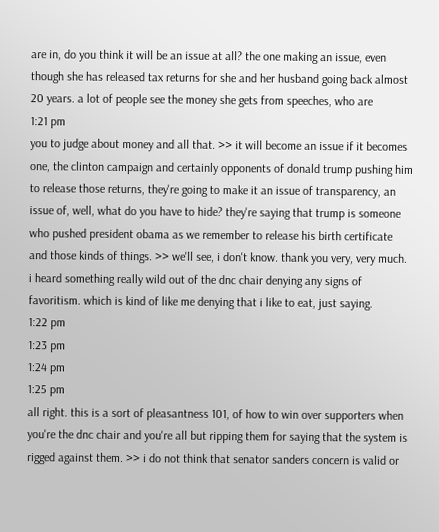are in, do you think it will be an issue at all? the one making an issue, even though she has released tax returns for she and her husband going back almost 20 years. a lot of people see the money she gets from speeches, who are
1:21 pm
you to judge about money and all that. >> it will become an issue if it becomes one, the clinton campaign and certainly opponents of donald trump pushing him to release those returns, they're going to make it an issue of transparency, an issue of, well, what do you have to hide? they're saying that trump is someone who pushed president obama as we remember to release his birth certificate and those kinds of things. >> we'll see, i don't know. thank you very, very much. i heard something really wild out of the dnc chair denying any signs of favoritism. which is kind of like me denying that i like to eat, just saying.
1:22 pm
1:23 pm
1:24 pm
1:25 pm
all right. this is a sort of pleasantness 101, of how to win over supporters when you're the dnc chair and you're all but ripping them for saying that the system is rigged against them. >> i do not think that senator sanders concern is valid or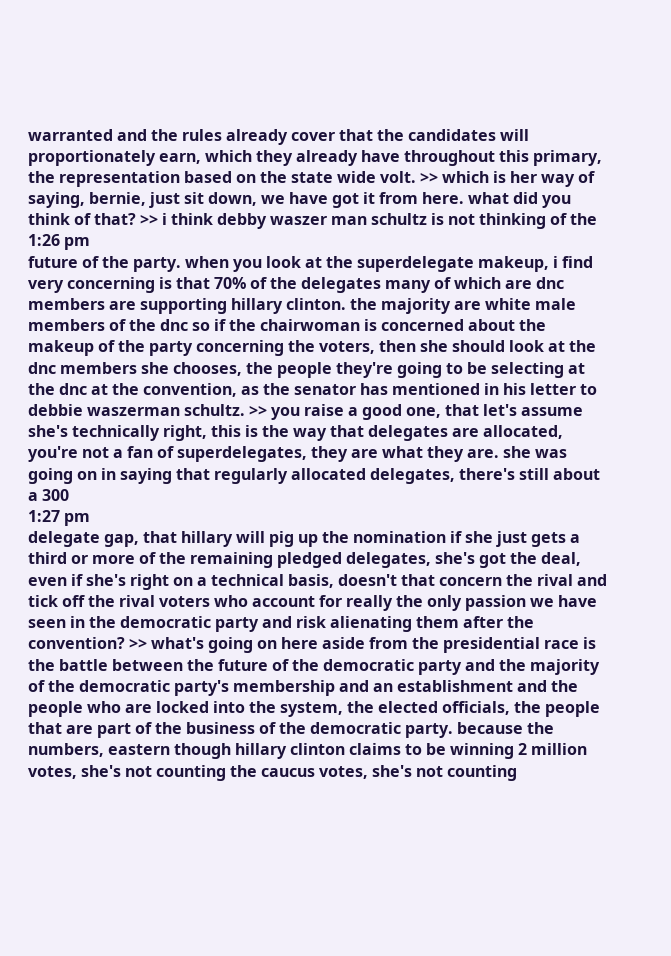warranted and the rules already cover that the candidates will proportionately earn, which they already have throughout this primary, the representation based on the state wide volt. >> which is her way of saying, bernie, just sit down, we have got it from here. what did you think of that? >> i think debby waszer man schultz is not thinking of the
1:26 pm
future of the party. when you look at the superdelegate makeup, i find very concerning is that 70% of the delegates many of which are dnc members are supporting hillary clinton. the majority are white male members of the dnc so if the chairwoman is concerned about the makeup of the party concerning the voters, then she should look at the dnc members she chooses, the people they're going to be selecting at the dnc at the convention, as the senator has mentioned in his letter to debbie waszerman schultz. >> you raise a good one, that let's assume she's technically right, this is the way that delegates are allocated, you're not a fan of superdelegates, they are what they are. she was going on in saying that regularly allocated delegates, there's still about a 300
1:27 pm
delegate gap, that hillary will pig up the nomination if she just gets a third or more of the remaining pledged delegates, she's got the deal, even if she's right on a technical basis, doesn't that concern the rival and tick off the rival voters who account for really the only passion we have seen in the democratic party and risk alienating them after the convention? >> what's going on here aside from the presidential race is the battle between the future of the democratic party and the majority of the democratic party's membership and an establishment and the people who are locked into the system, the elected officials, the people that are part of the business of the democratic party. because the numbers, eastern though hillary clinton claims to be winning 2 million votes, she's not counting the caucus votes, she's not counting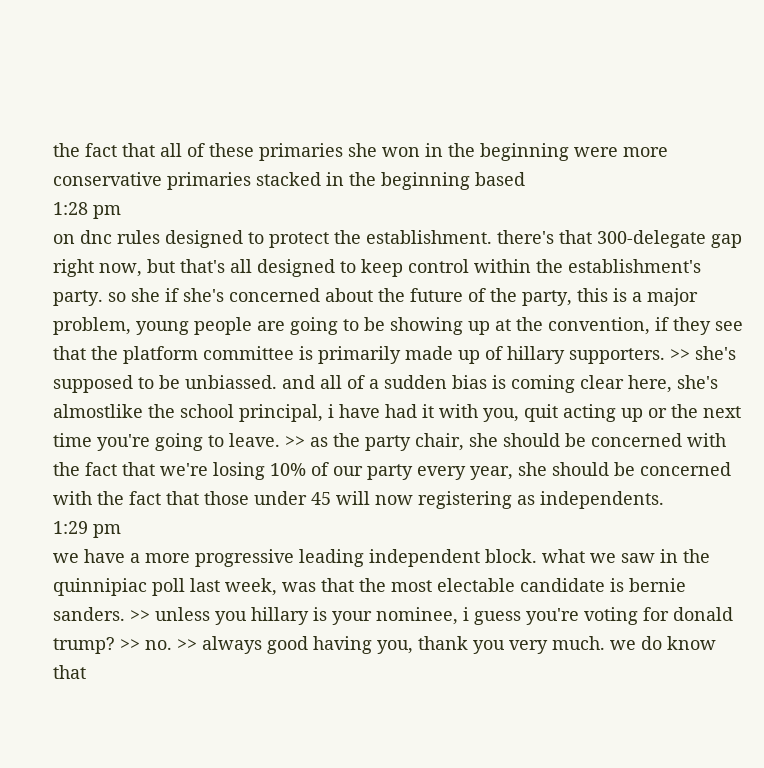the fact that all of these primaries she won in the beginning were more conservative primaries stacked in the beginning based
1:28 pm
on dnc rules designed to protect the establishment. there's that 300-delegate gap right now, but that's all designed to keep control within the establishment's party. so she if she's concerned about the future of the party, this is a major problem, young people are going to be showing up at the convention, if they see that the platform committee is primarily made up of hillary supporters. >> she's supposed to be unbiassed. and all of a sudden bias is coming clear here, she's almostlike the school principal, i have had it with you, quit acting up or the next time you're going to leave. >> as the party chair, she should be concerned with the fact that we're losing 10% of our party every year, she should be concerned with the fact that those under 45 will now registering as independents.
1:29 pm
we have a more progressive leading independent block. what we saw in the quinnipiac poll last week, was that the most electable candidate is bernie sanders. >> unless you hillary is your nominee, i guess you're voting for donald trump? >> no. >> always good having you, thank you very much. we do know that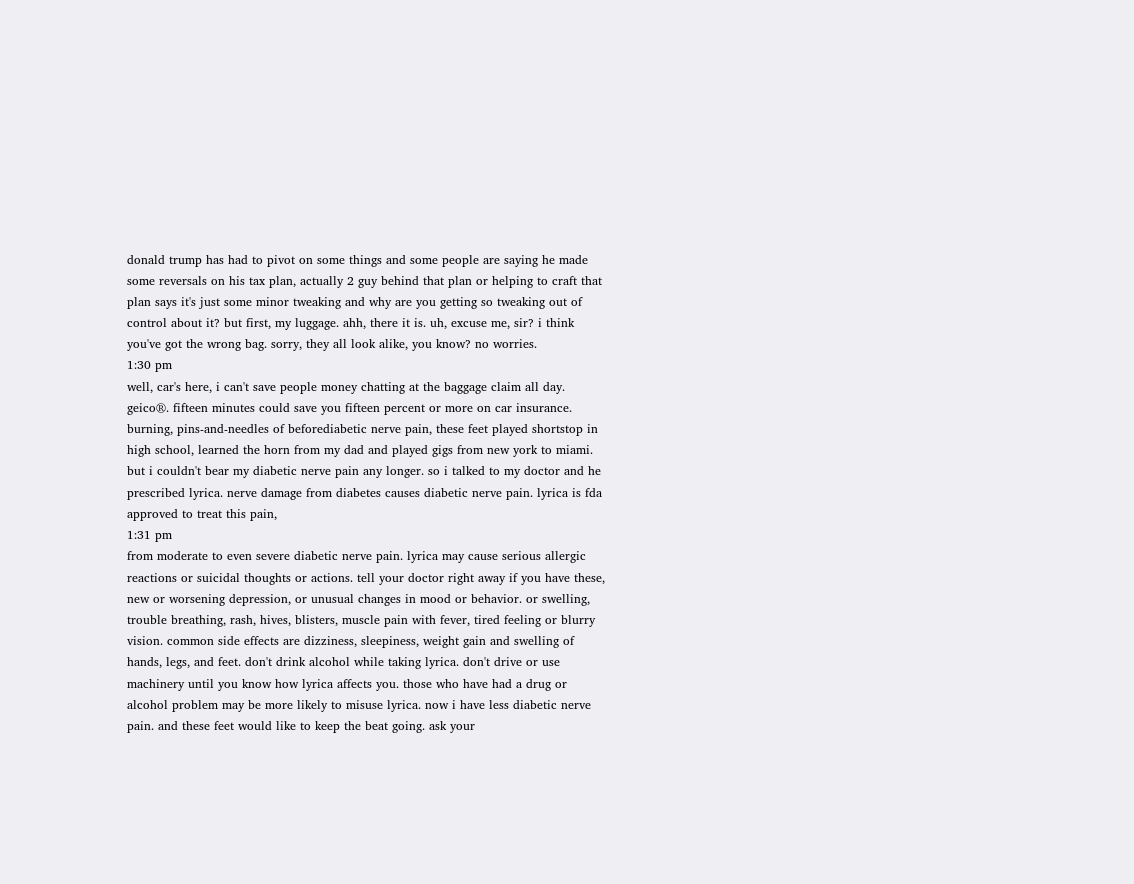donald trump has had to pivot on some things and some people are saying he made some reversals on his tax plan, actually 2 guy behind that plan or helping to craft that plan says it's just some minor tweaking and why are you getting so tweaking out of control about it? but first, my luggage. ahh, there it is. uh, excuse me, sir? i think you've got the wrong bag. sorry, they all look alike, you know? no worries.
1:30 pm
well, car's here, i can't save people money chatting at the baggage claim all day. geico®. fifteen minutes could save you fifteen percent or more on car insurance. burning, pins-and-needles of beforediabetic nerve pain, these feet played shortstop in high school, learned the horn from my dad and played gigs from new york to miami. but i couldn't bear my diabetic nerve pain any longer. so i talked to my doctor and he prescribed lyrica. nerve damage from diabetes causes diabetic nerve pain. lyrica is fda approved to treat this pain,
1:31 pm
from moderate to even severe diabetic nerve pain. lyrica may cause serious allergic reactions or suicidal thoughts or actions. tell your doctor right away if you have these, new or worsening depression, or unusual changes in mood or behavior. or swelling, trouble breathing, rash, hives, blisters, muscle pain with fever, tired feeling or blurry vision. common side effects are dizziness, sleepiness, weight gain and swelling of hands, legs, and feet. don't drink alcohol while taking lyrica. don't drive or use machinery until you know how lyrica affects you. those who have had a drug or alcohol problem may be more likely to misuse lyrica. now i have less diabetic nerve pain. and these feet would like to keep the beat going. ask your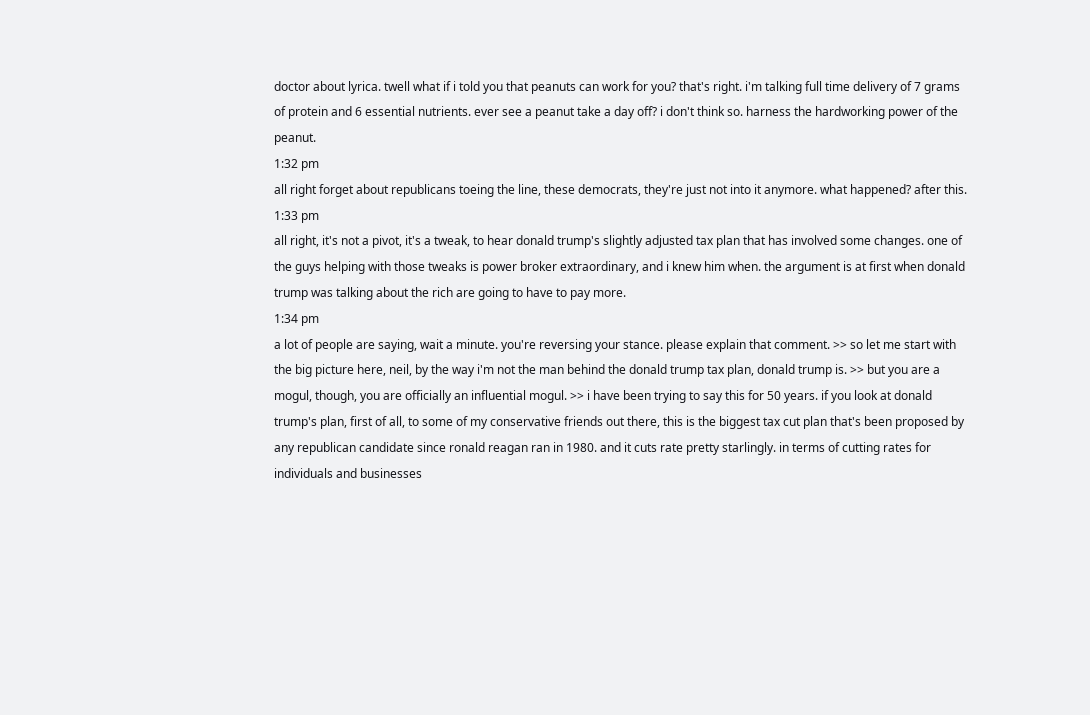doctor about lyrica. twell what if i told you that peanuts can work for you? that's right. i'm talking full time delivery of 7 grams of protein and 6 essential nutrients. ever see a peanut take a day off? i don't think so. harness the hardworking power of the peanut.
1:32 pm
all right forget about republicans toeing the line, these democrats, they're just not into it anymore. what happened? after this.
1:33 pm
all right, it's not a pivot, it's a tweak, to hear donald trump's slightly adjusted tax plan that has involved some changes. one of the guys helping with those tweaks is power broker extraordinary, and i knew him when. the argument is at first when donald trump was talking about the rich are going to have to pay more.
1:34 pm
a lot of people are saying, wait a minute. you're reversing your stance. please explain that comment. >> so let me start with the big picture here, neil, by the way i'm not the man behind the donald trump tax plan, donald trump is. >> but you are a mogul, though, you are officially an influential mogul. >> i have been trying to say this for 50 years. if you look at donald trump's plan, first of all, to some of my conservative friends out there, this is the biggest tax cut plan that's been proposed by any republican candidate since ronald reagan ran in 1980. and it cuts rate pretty starlingly. in terms of cutting rates for individuals and businesses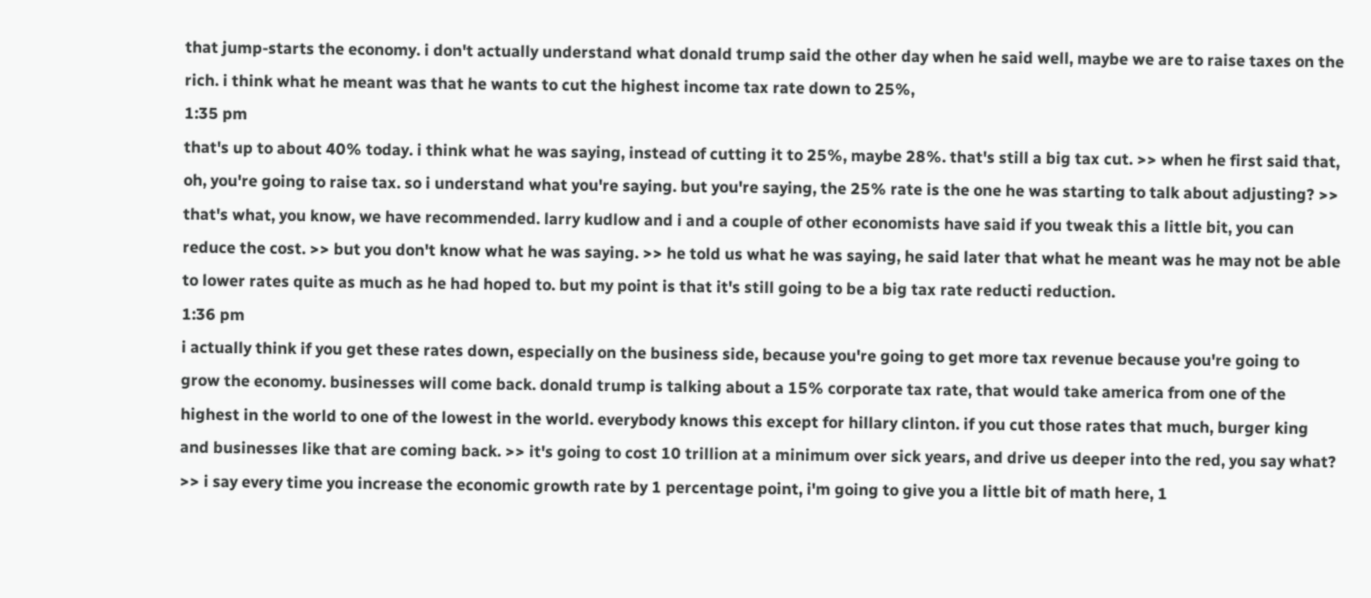that jump-starts the economy. i don't actually understand what donald trump said the other day when he said well, maybe we are to raise taxes on the rich. i think what he meant was that he wants to cut the highest income tax rate down to 25%,
1:35 pm
that's up to about 40% today. i think what he was saying, instead of cutting it to 25%, maybe 28%. that's still a big tax cut. >> when he first said that, oh, you're going to raise tax. so i understand what you're saying. but you're saying, the 25% rate is the one he was starting to talk about adjusting? >> that's what, you know, we have recommended. larry kudlow and i and a couple of other economists have said if you tweak this a little bit, you can reduce the cost. >> but you don't know what he was saying. >> he told us what he was saying, he said later that what he meant was he may not be able to lower rates quite as much as he had hoped to. but my point is that it's still going to be a big tax rate reducti reduction.
1:36 pm
i actually think if you get these rates down, especially on the business side, because you're going to get more tax revenue because you're going to grow the economy. businesses will come back. donald trump is talking about a 15% corporate tax rate, that would take america from one of the highest in the world to one of the lowest in the world. everybody knows this except for hillary clinton. if you cut those rates that much, burger king and businesses like that are coming back. >> it's going to cost 10 trillion at a minimum over sick years, and drive us deeper into the red, you say what? >> i say every time you increase the economic growth rate by 1 percentage point, i'm going to give you a little bit of math here, 1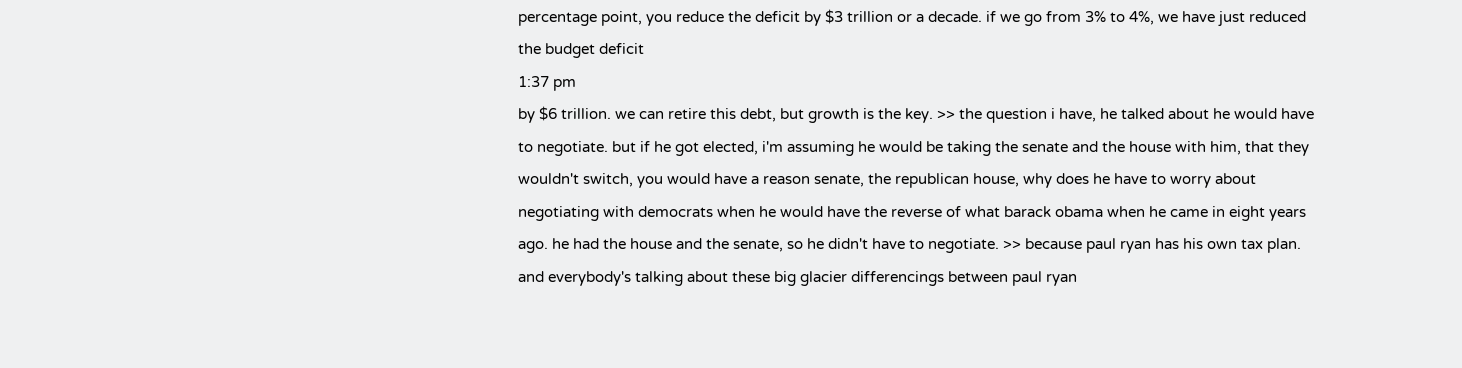percentage point, you reduce the deficit by $3 trillion or a decade. if we go from 3% to 4%, we have just reduced the budget deficit
1:37 pm
by $6 trillion. we can retire this debt, but growth is the key. >> the question i have, he talked about he would have to negotiate. but if he got elected, i'm assuming he would be taking the senate and the house with him, that they wouldn't switch, you would have a reason senate, the republican house, why does he have to worry about negotiating with democrats when he would have the reverse of what barack obama when he came in eight years ago. he had the house and the senate, so he didn't have to negotiate. >> because paul ryan has his own tax plan. and everybody's talking about these big glacier differencings between paul ryan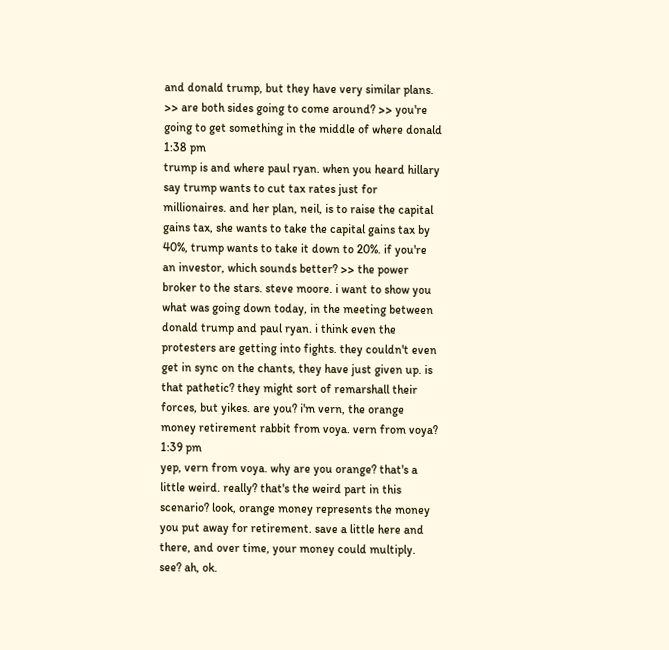and donald trump, but they have very similar plans. >> are both sides going to come around? >> you're going to get something in the middle of where donald
1:38 pm
trump is and where paul ryan. when you heard hillary say trump wants to cut tax rates just for millionaires. and her plan, neil, is to raise the capital gains tax, she wants to take the capital gains tax by 40%, trump wants to take it down to 20%. if you're an investor, which sounds better? >> the power broker to the stars. steve moore. i want to show you what was going down today, in the meeting between donald trump and paul ryan. i think even the protesters are getting into fights. they couldn't even get in sync on the chants, they have just given up. is that pathetic? they might sort of remarshall their forces, but yikes. are you? i'm vern, the orange money retirement rabbit from voya. vern from voya?
1:39 pm
yep, vern from voya. why are you orange? that's a little weird. really? that's the weird part in this scenario? look, orange money represents the money you put away for retirement. save a little here and there, and over time, your money could multiply. see? ah, ok.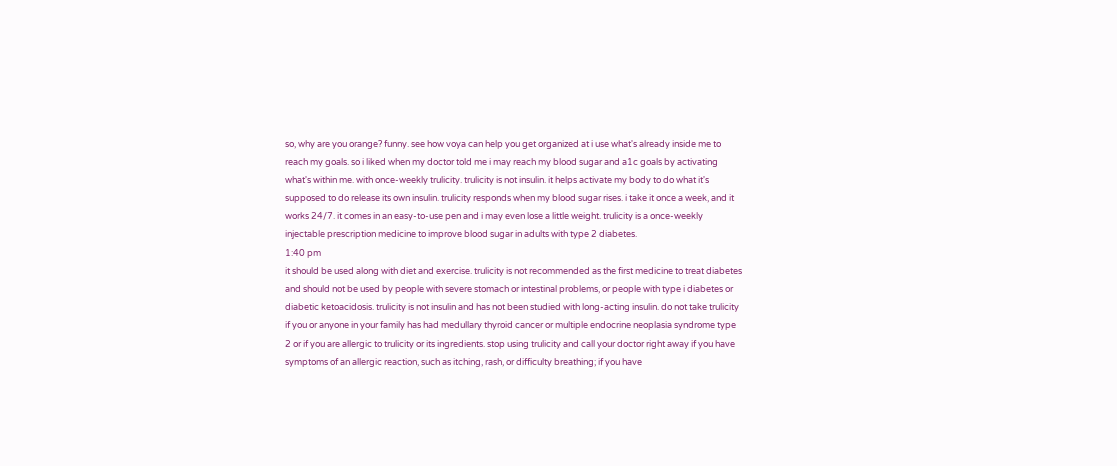so, why are you orange? funny. see how voya can help you get organized at i use what's already inside me to reach my goals. so i liked when my doctor told me i may reach my blood sugar and a1c goals by activating what's within me. with once-weekly trulicity. trulicity is not insulin. it helps activate my body to do what it's supposed to do release its own insulin. trulicity responds when my blood sugar rises. i take it once a week, and it works 24/7. it comes in an easy-to-use pen and i may even lose a little weight. trulicity is a once-weekly injectable prescription medicine to improve blood sugar in adults with type 2 diabetes.
1:40 pm
it should be used along with diet and exercise. trulicity is not recommended as the first medicine to treat diabetes and should not be used by people with severe stomach or intestinal problems, or people with type i diabetes or diabetic ketoacidosis. trulicity is not insulin and has not been studied with long-acting insulin. do not take trulicity if you or anyone in your family has had medullary thyroid cancer or multiple endocrine neoplasia syndrome type 2 or if you are allergic to trulicity or its ingredients. stop using trulicity and call your doctor right away if you have symptoms of an allergic reaction, such as itching, rash, or difficulty breathing; if you have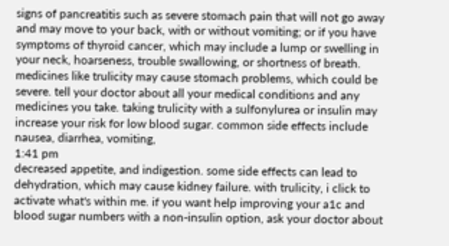signs of pancreatitis such as severe stomach pain that will not go away and may move to your back, with or without vomiting; or if you have symptoms of thyroid cancer, which may include a lump or swelling in your neck, hoarseness, trouble swallowing, or shortness of breath. medicines like trulicity may cause stomach problems, which could be severe. tell your doctor about all your medical conditions and any medicines you take. taking trulicity with a sulfonylurea or insulin may increase your risk for low blood sugar. common side effects include nausea, diarrhea, vomiting,
1:41 pm
decreased appetite, and indigestion. some side effects can lead to dehydration, which may cause kidney failure. with trulicity, i click to activate what's within me. if you want help improving your a1c and blood sugar numbers with a non-insulin option, ask your doctor about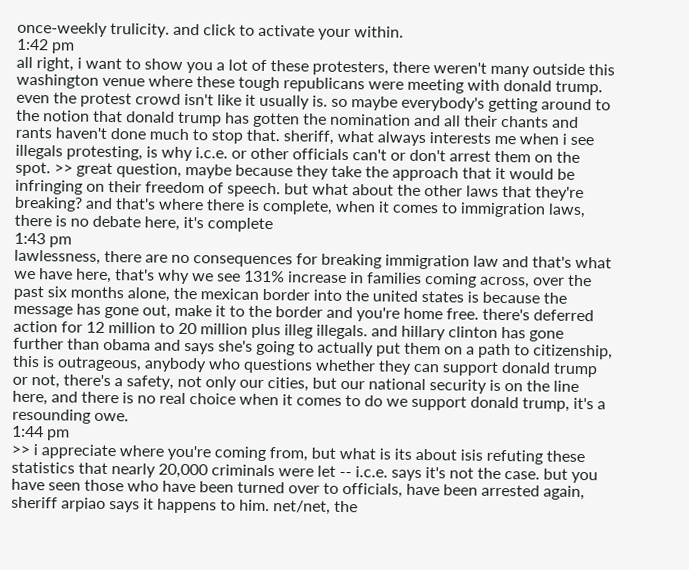once-weekly trulicity. and click to activate your within.
1:42 pm
all right, i want to show you a lot of these protesters, there weren't many outside this washington venue where these tough republicans were meeting with donald trump. even the protest crowd isn't like it usually is. so maybe everybody's getting around to the notion that donald trump has gotten the nomination and all their chants and rants haven't done much to stop that. sheriff, what always interests me when i see illegals protesting, is why i.c.e. or other officials can't or don't arrest them on the spot. >> great question, maybe because they take the approach that it would be infringing on their freedom of speech. but what about the other laws that they're breaking? and that's where there is complete, when it comes to immigration laws, there is no debate here, it's complete
1:43 pm
lawlessness, there are no consequences for breaking immigration law and that's what we have here, that's why we see 131% increase in families coming across, over the past six months alone, the mexican border into the united states is because the message has gone out, make it to the border and you're home free. there's deferred action for 12 million to 20 million plus illeg illegals. and hillary clinton has gone further than obama and says she's going to actually put them on a path to citizenship, this is outrageous, anybody who questions whether they can support donald trump or not, there's a safety, not only our cities, but our national security is on the line here, and there is no real choice when it comes to do we support donald trump, it's a resounding owe.
1:44 pm
>> i appreciate where you're coming from, but what is its about isis refuting these statistics that nearly 20,000 criminals were let -- i.c.e. says it's not the case. but you have seen those who have been turned over to officials, have been arrested again, sheriff arpiao says it happens to him. net/net, the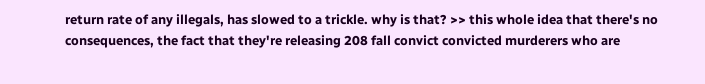return rate of any illegals, has slowed to a trickle. why is that? >> this whole idea that there's no consequences, the fact that they're releasing 208 fall convict convicted murderers who are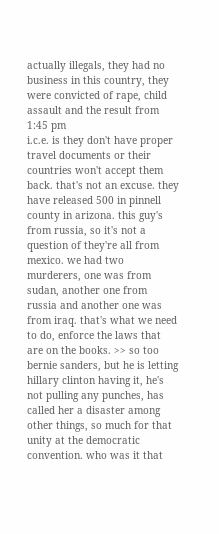actually illegals, they had no business in this country, they were convicted of rape, child assault and the result from
1:45 pm
i.c.e. is they don't have proper travel documents or their countries won't accept them back. that's not an excuse. they have released 500 in pinnell county in arizona. this guy's from russia, so it's not a question of they're all from mexico. we had two murderers, one was from sudan, another one from russia and another one was from iraq. that's what we need to do, enforce the laws that are on the books. >> so too bernie sanders, but he is letting hillary clinton having it, he's not pulling any punches, has called her a disaster among other things, so much for that unity at the democratic convention. who was it that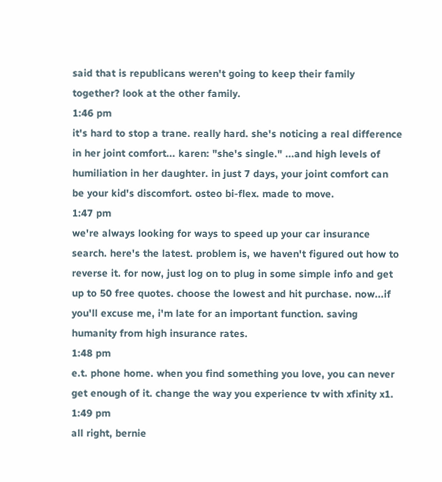said that is republicans weren't going to keep their family together? look at the other family.
1:46 pm
it's hard to stop a trane. really hard. she's noticing a real difference in her joint comfort... karen: "she's single." ...and high levels of humiliation in her daughter. in just 7 days, your joint comfort can be your kid's discomfort. osteo bi-flex. made to move.
1:47 pm
we're always looking for ways to speed up your car insurance search. here's the latest. problem is, we haven't figured out how to reverse it. for now, just log on to plug in some simple info and get up to 50 free quotes. choose the lowest and hit purchase. now...if you'll excuse me, i'm late for an important function. saving humanity from high insurance rates.
1:48 pm
e.t. phone home. when you find something you love, you can never get enough of it. change the way you experience tv with xfinity x1.
1:49 pm
all right, bernie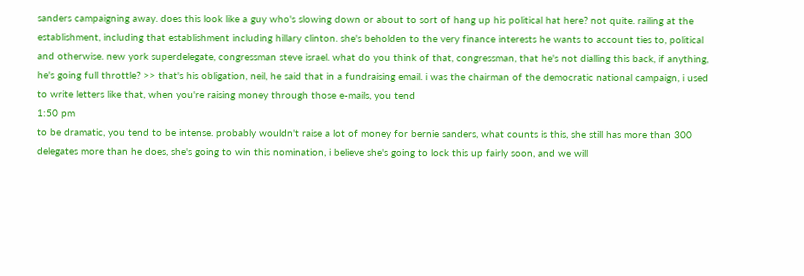sanders campaigning away. does this look like a guy who's slowing down or about to sort of hang up his political hat here? not quite. railing at the establishment, including that establishment including hillary clinton. she's beholden to the very finance interests he wants to account ties to, political and otherwise. new york superdelegate, congressman steve israel. what do you think of that, congressman, that he's not dialling this back, if anything, he's going full throttle? >> that's his obligation, neil, he said that in a fundraising email. i was the chairman of the democratic national campaign, i used to write letters like that, when you're raising money through those e-mails, you tend
1:50 pm
to be dramatic, you tend to be intense. probably wouldn't raise a lot of money for bernie sanders, what counts is this, she still has more than 300 delegates more than he does, she's going to win this nomination, i believe she's going to lock this up fairly soon, and we will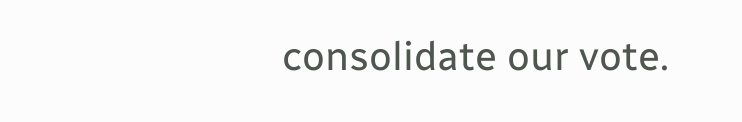consolidate our vote.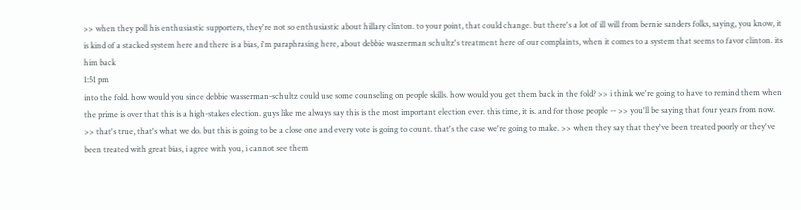>> when they poll his enthusiastic supporters, they're not so enthusiastic about hillary clinton. to your point, that could change. but there's a lot of ill will from bernie sanders folks, saying, you know, it is kind of a stacked system here and there is a bias, i'm paraphrasing here, about debbie waszerman schultz's treatment here of our complaints, when it comes to a system that seems to favor clinton. its him back
1:51 pm
into the fold. how would you since debbie wasserman-schultz could use some counseling on people skills. how would you get them back in the fold? >> i think we're going to have to remind them when the prime is over that this is a high-stakes election. guys like me always say this is the most important election ever. this time, it is. and for those people -- >> you'll be saying that four years from now. >> that's true, that's what we do. but this is going to be a close one and every vote is going to count. that's the case we're going to make. >> when they say that they've been treated poorly or they've been treated with great bias, i agree with you, i cannot see them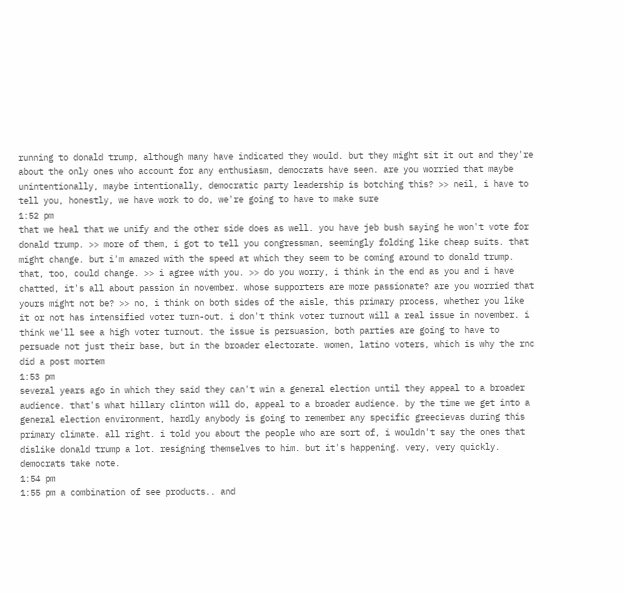running to donald trump, although many have indicated they would. but they might sit it out and they're about the only ones who account for any enthusiasm, democrats have seen. are you worried that maybe unintentionally, maybe intentionally, democratic party leadership is botching this? >> neil, i have to tell you, honestly, we have work to do, we're going to have to make sure
1:52 pm
that we heal that we unify and the other side does as well. you have jeb bush saying he won't vote for donald trump. >> more of them, i got to tell you congressman, seemingly folding like cheap suits. that might change. but i'm amazed with the speed at which they seem to be coming around to donald trump. that, too, could change. >> i agree with you. >> do you worry, i think in the end as you and i have chatted, it's all about passion in november. whose supporters are more passionate? are you worried that yours might not be? >> no, i think on both sides of the aisle, this primary process, whether you like it or not has intensified voter turn-out. i don't think voter turnout will a real issue in november. i think we'll see a high voter turnout. the issue is persuasion, both parties are going to have to persuade not just their base, but in the broader electorate. women, latino voters, which is why the rnc did a post mortem
1:53 pm
several years ago in which they said they can't win a general election until they appeal to a broader audience. that's what hillary clinton will do, appeal to a broader audience. by the time we get into a general election environment, hardly anybody is going to remember any specific greecievas during this primary climate. all right. i told you about the people who are sort of, i wouldn't say the ones that dislike donald trump a lot. resigning themselves to him. but it's happening. very, very quickly. democrats take note.
1:54 pm
1:55 pm a combination of see products.. and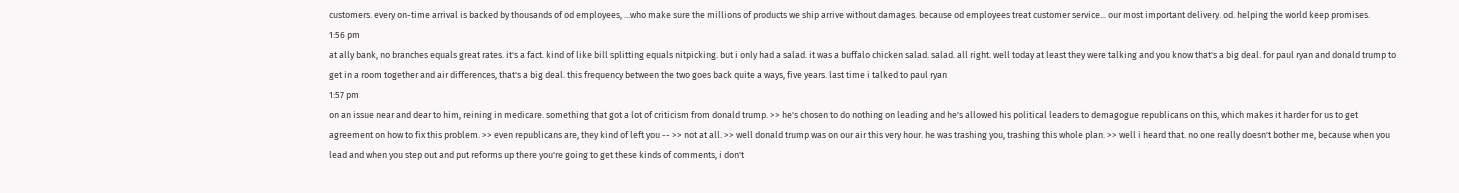customers. every on-time arrival is backed by thousands of od employees, ...who make sure the millions of products we ship arrive without damages. because od employees treat customer service... our most important delivery. od. helping the world keep promises.
1:56 pm
at ally bank, no branches equals great rates. it's a fact. kind of like bill splitting equals nitpicking. but i only had a salad. it was a buffalo chicken salad. salad. all right. well today at least they were talking and you know that's a big deal. for paul ryan and donald trump to get in a room together and air differences, that's a big deal. this frequency between the two goes back quite a ways, five years. last time i talked to paul ryan
1:57 pm
on an issue near and dear to him, reining in medicare. something that got a lot of criticism from donald trump. >> he's chosen to do nothing on leading and he's allowed his political leaders to demagogue republicans on this, which makes it harder for us to get agreement on how to fix this problem. >> even republicans are, they kind of left you -- >> not at all. >> well donald trump was on our air this very hour. he was trashing you, trashing this whole plan. >> well i heard that. no one really doesn't bother me, because when you lead and when you step out and put reforms up there you're going to get these kinds of comments, i don't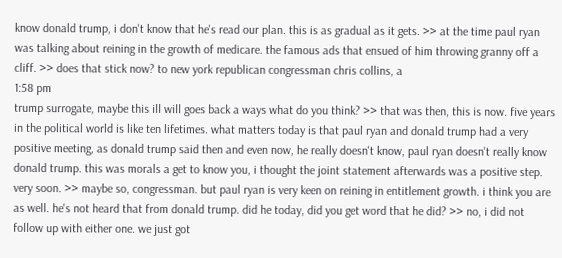know donald trump, i don't know that he's read our plan. this is as gradual as it gets. >> at the time paul ryan was talking about reining in the growth of medicare. the famous ads that ensued of him throwing granny off a cliff. >> does that stick now? to new york republican congressman chris collins, a
1:58 pm
trump surrogate, maybe this ill will goes back a ways what do you think? >> that was then, this is now. five years in the political world is like ten lifetimes. what matters today is that paul ryan and donald trump had a very positive meeting, as donald trump said then and even now, he really doesn't know, paul ryan doesn't really know donald trump. this was morals a get to know you, i thought the joint statement afterwards was a positive step. very soon. >> maybe so, congressman. but paul ryan is very keen on reining in entitlement growth. i think you are as well. he's not heard that from donald trump. did he today, did you get word that he did? >> no, i did not follow up with either one. we just got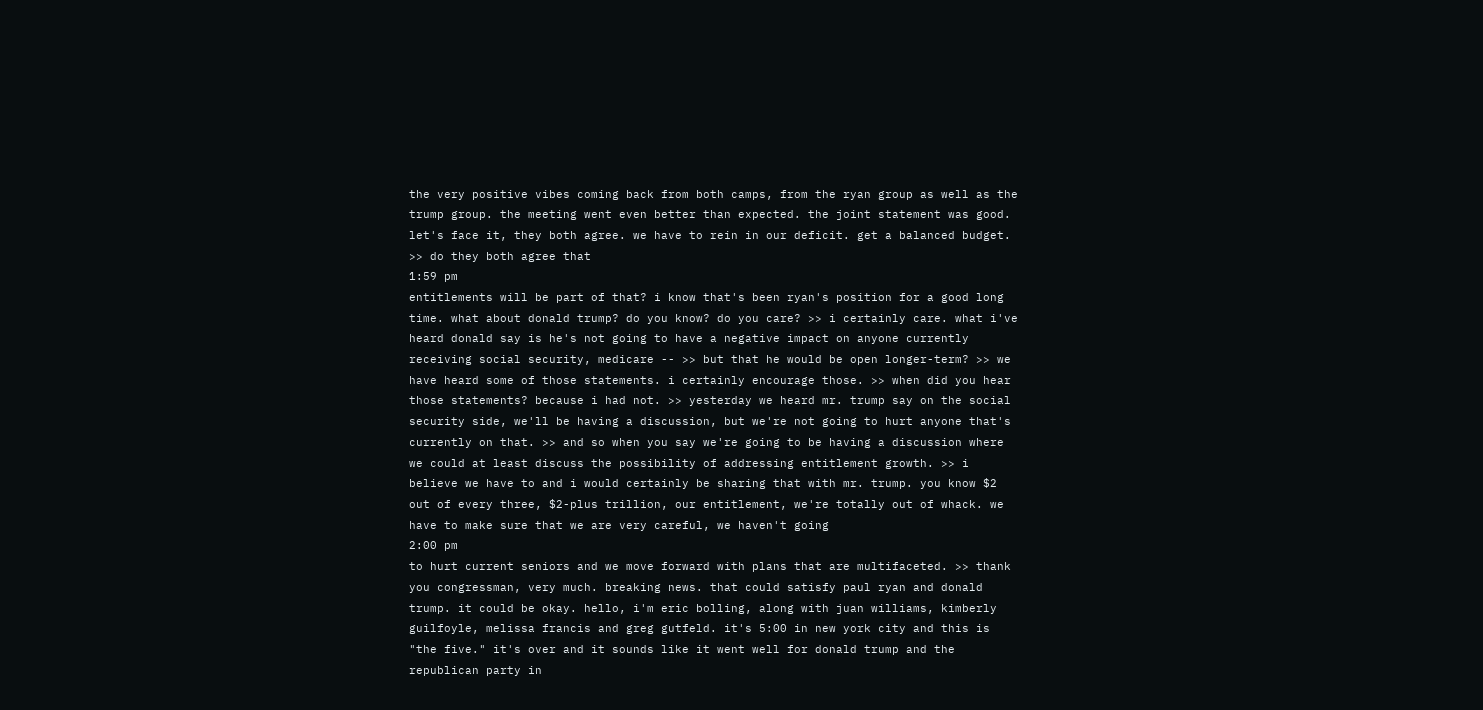the very positive vibes coming back from both camps, from the ryan group as well as the trump group. the meeting went even better than expected. the joint statement was good. let's face it, they both agree. we have to rein in our deficit. get a balanced budget. >> do they both agree that
1:59 pm
entitlements will be part of that? i know that's been ryan's position for a good long time. what about donald trump? do you know? do you care? >> i certainly care. what i've heard donald say is he's not going to have a negative impact on anyone currently receiving social security, medicare -- >> but that he would be open longer-term? >> we have heard some of those statements. i certainly encourage those. >> when did you hear those statements? because i had not. >> yesterday we heard mr. trump say on the social security side, we'll be having a discussion, but we're not going to hurt anyone that's currently on that. >> and so when you say we're going to be having a discussion where we could at least discuss the possibility of addressing entitlement growth. >> i believe we have to and i would certainly be sharing that with mr. trump. you know $2 out of every three, $2-plus trillion, our entitlement, we're totally out of whack. we have to make sure that we are very careful, we haven't going
2:00 pm
to hurt current seniors and we move forward with plans that are multifaceted. >> thank you congressman, very much. breaking news. that could satisfy paul ryan and donald trump. it could be okay. hello, i'm eric bolling, along with juan williams, kimberly guilfoyle, melissa francis and greg gutfeld. it's 5:00 in new york city and this is "the five." it's over and it sounds like it went well for donald trump and the republican party in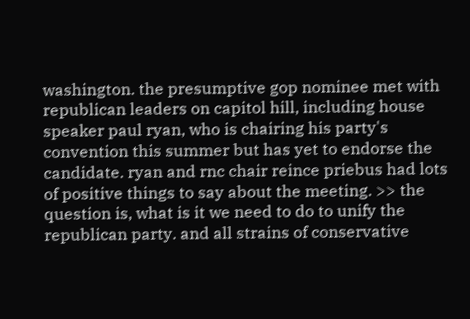washington. the presumptive gop nominee met with republican leaders on capitol hill, including house speaker paul ryan, who is chairing his party's convention this summer but has yet to endorse the candidate. ryan and rnc chair reince priebus had lots of positive things to say about the meeting. >> the question is, what is it we need to do to unify the republican party. and all strains of conservative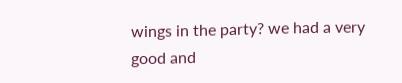wings in the party? we had a very good and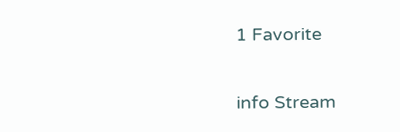1 Favorite

info Stream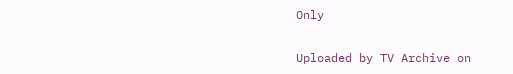Only

Uploaded by TV Archive on